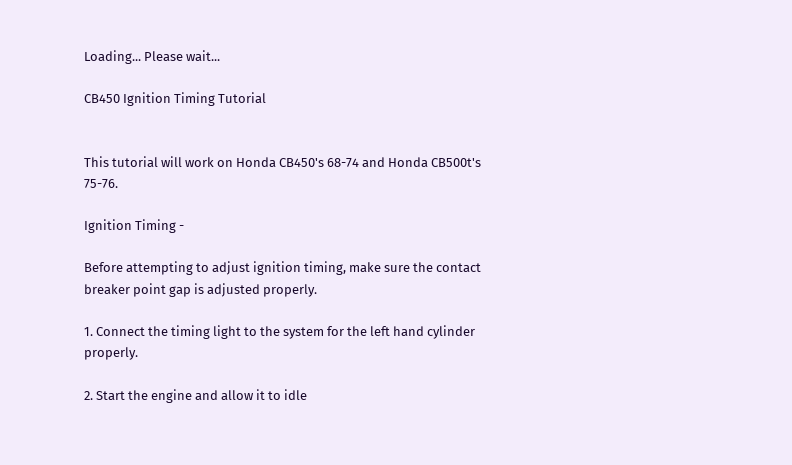Loading... Please wait...

CB450 Ignition Timing Tutorial


This tutorial will work on Honda CB450's 68-74 and Honda CB500t's 75-76.

Ignition Timing -

Before attempting to adjust ignition timing, make sure the contact breaker point gap is adjusted properly.

1. Connect the timing light to the system for the left hand cylinder properly.

2. Start the engine and allow it to idle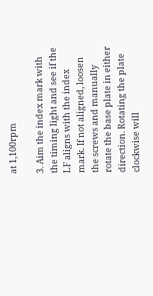at 1,100rpm

3. Aim the index mark with the timing light and see if the LF aligns with the index mark. If not aligned, loosen the screws and manually rotate the base plate in either direction. Rotating the plate clockwise will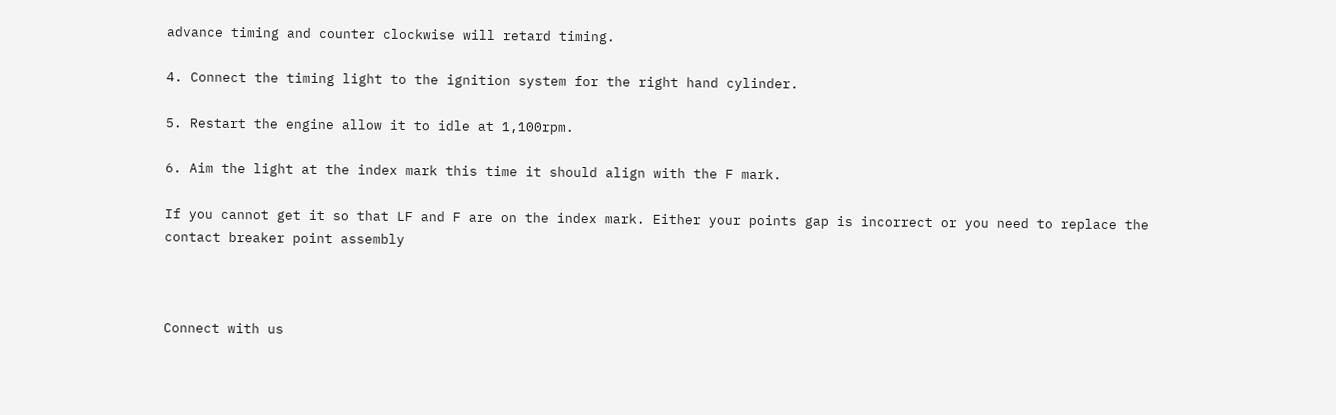advance timing and counter clockwise will retard timing.

4. Connect the timing light to the ignition system for the right hand cylinder.

5. Restart the engine allow it to idle at 1,100rpm.

6. Aim the light at the index mark this time it should align with the F mark.

If you cannot get it so that LF and F are on the index mark. Either your points gap is incorrect or you need to replace the contact breaker point assembly



Connect with us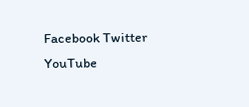Facebook Twitter YouTube